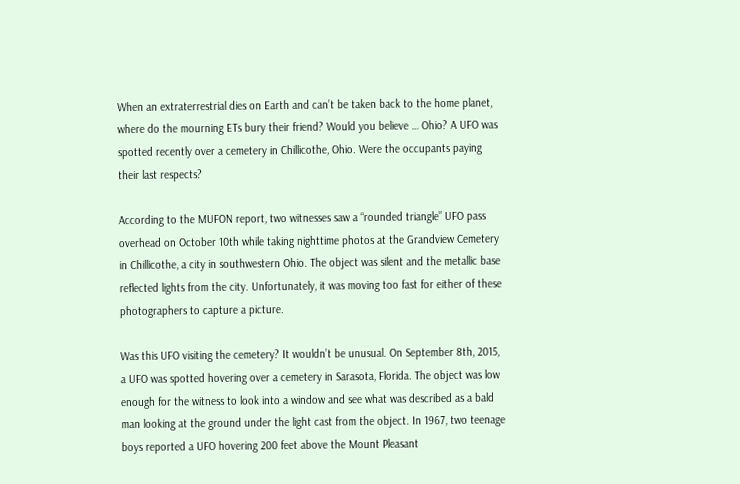When an extraterrestrial dies on Earth and can’t be taken back to the home planet, where do the mourning ETs bury their friend? Would you believe … Ohio? A UFO was spotted recently over a cemetery in Chillicothe, Ohio. Were the occupants paying their last respects?

According to the MUFON report, two witnesses saw a “rounded triangle” UFO pass overhead on October 10th while taking nighttime photos at the Grandview Cemetery in Chillicothe, a city in southwestern Ohio. The object was silent and the metallic base reflected lights from the city. Unfortunately, it was moving too fast for either of these photographers to capture a picture.

Was this UFO visiting the cemetery? It wouldn’t be unusual. On September 8th, 2015, a UFO was spotted hovering over a cemetery in Sarasota, Florida. The object was low enough for the witness to look into a window and see what was described as a bald man looking at the ground under the light cast from the object. In 1967, two teenage boys reported a UFO hovering 200 feet above the Mount Pleasant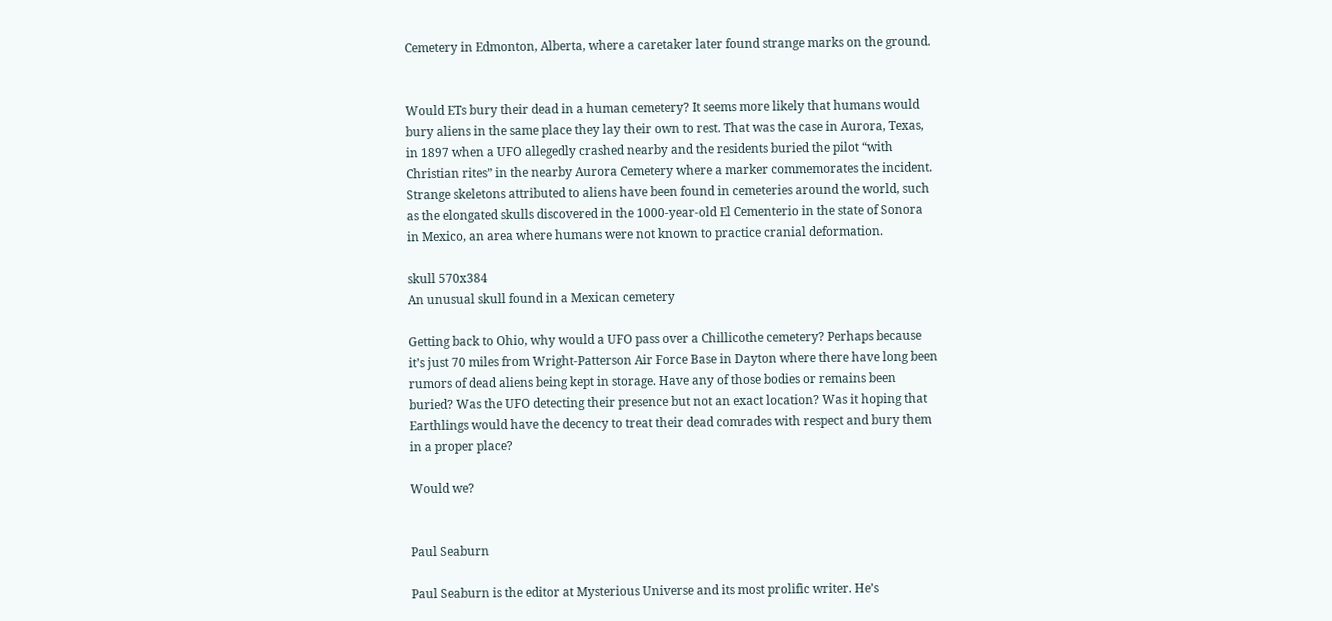Cemetery in Edmonton, Alberta, where a caretaker later found strange marks on the ground.


Would ETs bury their dead in a human cemetery? It seems more likely that humans would bury aliens in the same place they lay their own to rest. That was the case in Aurora, Texas, in 1897 when a UFO allegedly crashed nearby and the residents buried the pilot “with Christian rites” in the nearby Aurora Cemetery where a marker commemorates the incident. Strange skeletons attributed to aliens have been found in cemeteries around the world, such as the elongated skulls discovered in the 1000-year-old El Cementerio in the state of Sonora in Mexico, an area where humans were not known to practice cranial deformation.

skull 570x384
An unusual skull found in a Mexican cemetery

Getting back to Ohio, why would a UFO pass over a Chillicothe cemetery? Perhaps because it’s just 70 miles from Wright-Patterson Air Force Base in Dayton where there have long been rumors of dead aliens being kept in storage. Have any of those bodies or remains been buried? Was the UFO detecting their presence but not an exact location? Was it hoping that Earthlings would have the decency to treat their dead comrades with respect and bury them in a proper place?

Would we?


Paul Seaburn

Paul Seaburn is the editor at Mysterious Universe and its most prolific writer. He’s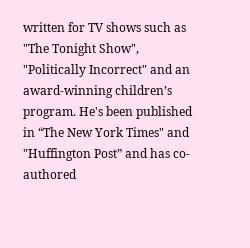written for TV shows such as "The Tonight Show", "Politically Incorrect" and an award-winning children’s program. He's been published in “The New York Times" and "Huffington Post” and has co-authored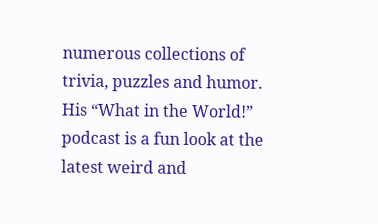numerous collections of trivia, puzzles and humor. His “What in the World!” podcast is a fun look at the latest weird and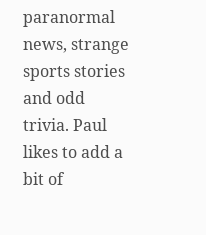paranormal news, strange sports stories and odd trivia. Paul likes to add a bit of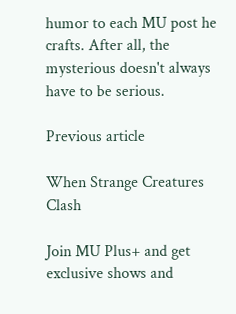humor to each MU post he crafts. After all, the mysterious doesn't always have to be serious.

Previous article

When Strange Creatures Clash

Join MU Plus+ and get exclusive shows and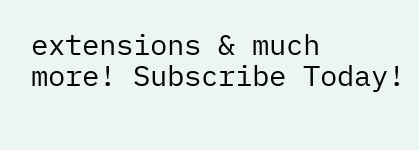extensions & much more! Subscribe Today!